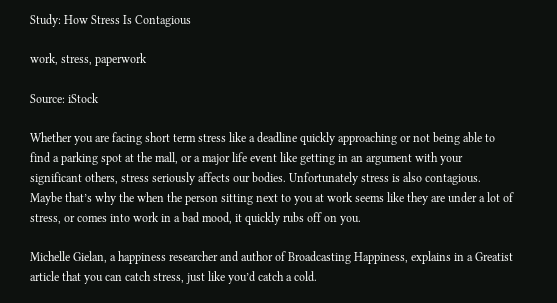Study: How Stress Is Contagious

work, stress, paperwork

Source: iStock

Whether you are facing short term stress like a deadline quickly approaching or not being able to find a parking spot at the mall, or a major life event like getting in an argument with your significant others, stress seriously affects our bodies. Unfortunately stress is also contagious. Maybe that’s why the when the person sitting next to you at work seems like they are under a lot of stress, or comes into work in a bad mood, it quickly rubs off on you.

Michelle Gielan, a happiness researcher and author of Broadcasting Happiness, explains in a Greatist article that you can catch stress, just like you’d catch a cold.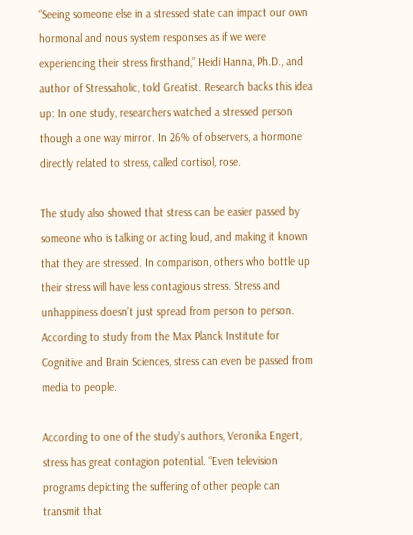“Seeing someone else in a stressed state can impact our own hormonal and nous system responses as if we were experiencing their stress firsthand,” Heidi Hanna, Ph.D., and author of Stressaholic, told Greatist. Research backs this idea up: In one study, researchers watched a stressed person though a one way mirror. In 26% of observers, a hormone directly related to stress, called cortisol, rose.

The study also showed that stress can be easier passed by someone who is talking or acting loud, and making it known that they are stressed. In comparison, others who bottle up their stress will have less contagious stress. Stress and unhappiness doesn’t just spread from person to person. According to study from the Max Planck Institute for Cognitive and Brain Sciences, stress can even be passed from media to people.

According to one of the study’s authors, Veronika Engert, stress has great contagion potential. “Even television programs depicting the suffering of other people can transmit that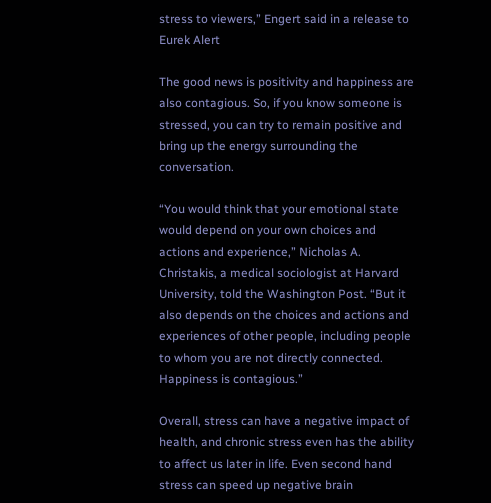stress to viewers,” Engert said in a release to Eurek Alert

The good news is positivity and happiness are also contagious. So, if you know someone is stressed, you can try to remain positive and bring up the energy surrounding the conversation.

“You would think that your emotional state would depend on your own choices and actions and experience,” Nicholas A. Christakis, a medical sociologist at Harvard University, told the Washington Post. “But it also depends on the choices and actions and experiences of other people, including people to whom you are not directly connected. Happiness is contagious.”

Overall, stress can have a negative impact of health, and chronic stress even has the ability to affect us later in life. Even second hand stress can speed up negative brain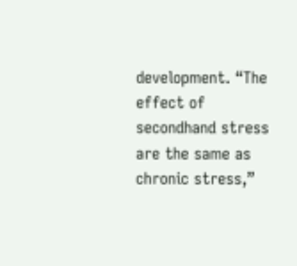development. “The effect of secondhand stress are the same as chronic stress,”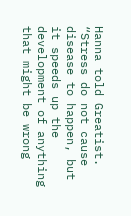Hanna told Greatist. “Stress do not cause disease to happen, but it speeds up the development of anything that might be wrong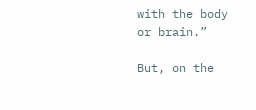with the body or brain.”

But, on the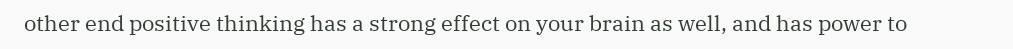other end positive thinking has a strong effect on your brain as well, and has power to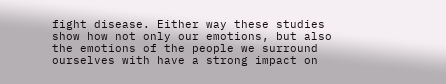fight disease. Either way these studies show how not only our emotions, but also the emotions of the people we surround ourselves with have a strong impact on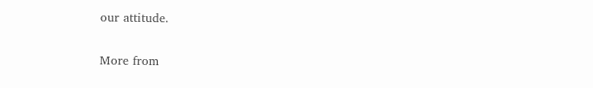our attitude.

More from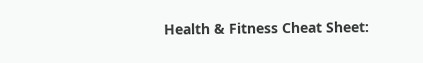Health & Fitness Cheat Sheet: